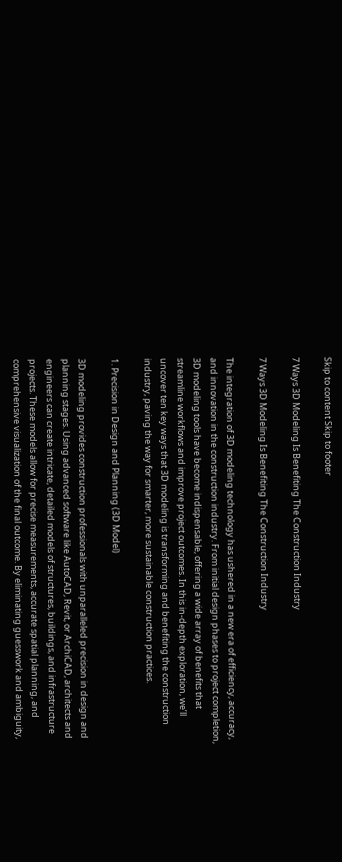Skip to content Skip to footer

7 Ways 3D Modeling Is Benefiting The Construction Industry

7 Ways 3D Modeling Is Benefiting The Construction Industry

The integration of 3D modeling technology has ushered in a new era of efficiency, accuracy, and innovation in the construction industry. From initial design phases to project completion, 3D modeling tools have become indispensable, offering a wide array of benefits that streamline workflows and improve project outcomes. In this in-depth exploration, we’ll uncover ten key ways that 3D modeling is transforming and benefiting the construction industry, paving the way for smarter, more sustainable construction practices.

1. Precision in Design and Planning (3D Model)

3D modeling provides construction professionals with unparalleled precision in design and planning stages. Using advanced software like AutoCAD, Revit, or ArchiCAD, architects and engineers can create intricate, detailed models of structures, buildings, and infrastructure projects. These models allow for precise measurements, accurate spatial planning, and comprehensive visualization of the final outcome. By eliminating guesswork and ambiguity,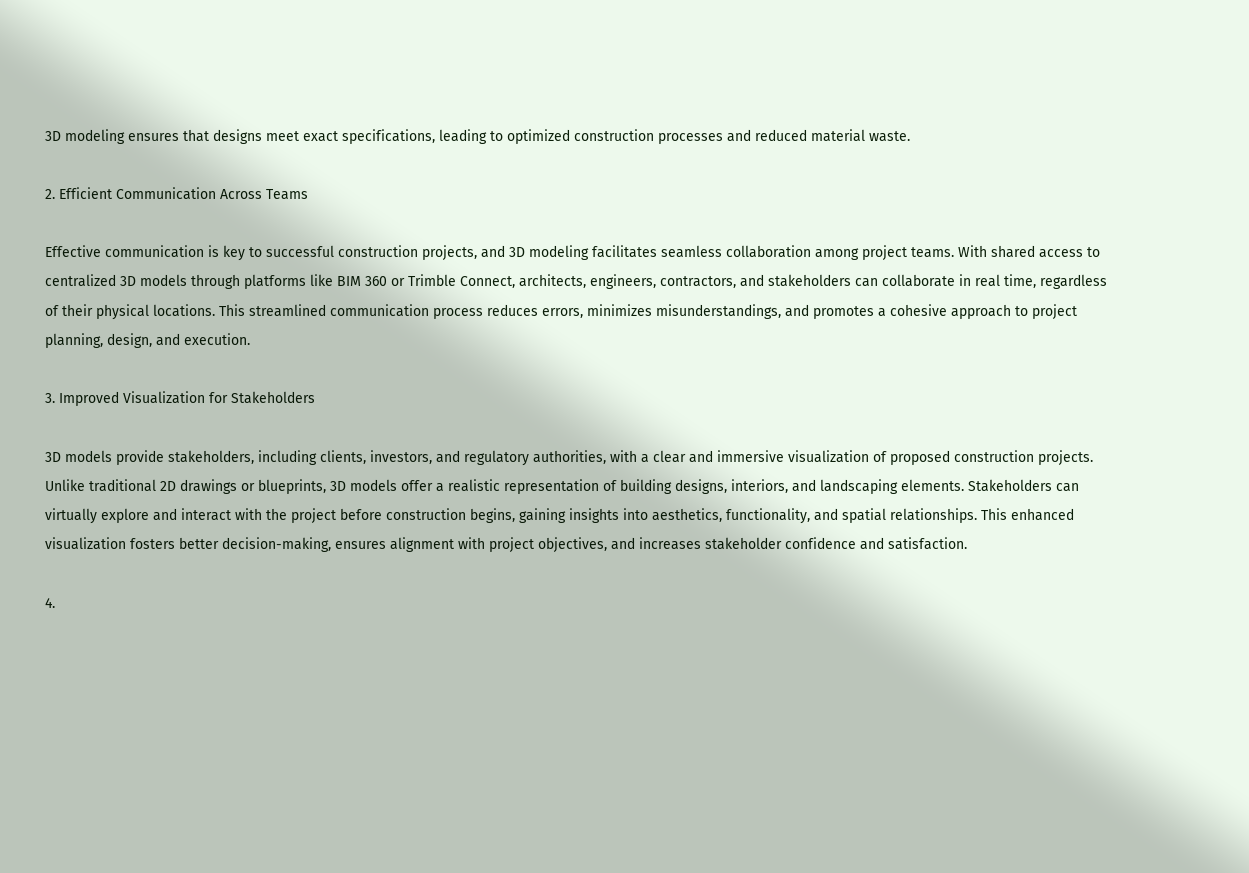3D modeling ensures that designs meet exact specifications, leading to optimized construction processes and reduced material waste.

2. Efficient Communication Across Teams

Effective communication is key to successful construction projects, and 3D modeling facilitates seamless collaboration among project teams. With shared access to centralized 3D models through platforms like BIM 360 or Trimble Connect, architects, engineers, contractors, and stakeholders can collaborate in real time, regardless of their physical locations. This streamlined communication process reduces errors, minimizes misunderstandings, and promotes a cohesive approach to project planning, design, and execution.

3. Improved Visualization for Stakeholders

3D models provide stakeholders, including clients, investors, and regulatory authorities, with a clear and immersive visualization of proposed construction projects. Unlike traditional 2D drawings or blueprints, 3D models offer a realistic representation of building designs, interiors, and landscaping elements. Stakeholders can virtually explore and interact with the project before construction begins, gaining insights into aesthetics, functionality, and spatial relationships. This enhanced visualization fosters better decision-making, ensures alignment with project objectives, and increases stakeholder confidence and satisfaction.

4.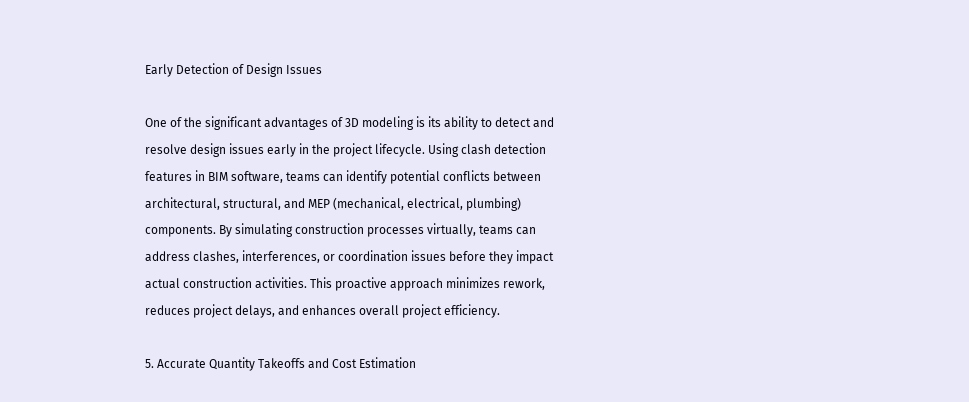Early Detection of Design Issues

One of the significant advantages of 3D modeling is its ability to detect and resolve design issues early in the project lifecycle. Using clash detection features in BIM software, teams can identify potential conflicts between architectural, structural, and MEP (mechanical, electrical, plumbing) components. By simulating construction processes virtually, teams can address clashes, interferences, or coordination issues before they impact actual construction activities. This proactive approach minimizes rework, reduces project delays, and enhances overall project efficiency.

5. Accurate Quantity Takeoffs and Cost Estimation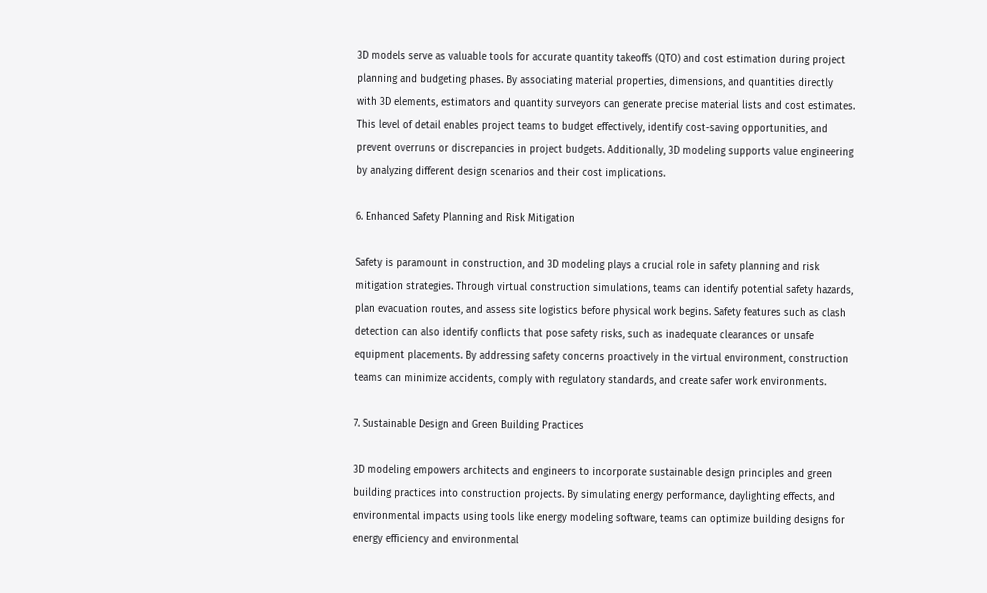3D models serve as valuable tools for accurate quantity takeoffs (QTO) and cost estimation during project planning and budgeting phases. By associating material properties, dimensions, and quantities directly with 3D elements, estimators and quantity surveyors can generate precise material lists and cost estimates. This level of detail enables project teams to budget effectively, identify cost-saving opportunities, and prevent overruns or discrepancies in project budgets. Additionally, 3D modeling supports value engineering by analyzing different design scenarios and their cost implications.

6. Enhanced Safety Planning and Risk Mitigation

Safety is paramount in construction, and 3D modeling plays a crucial role in safety planning and risk mitigation strategies. Through virtual construction simulations, teams can identify potential safety hazards, plan evacuation routes, and assess site logistics before physical work begins. Safety features such as clash detection can also identify conflicts that pose safety risks, such as inadequate clearances or unsafe equipment placements. By addressing safety concerns proactively in the virtual environment, construction teams can minimize accidents, comply with regulatory standards, and create safer work environments.

7. Sustainable Design and Green Building Practices

3D modeling empowers architects and engineers to incorporate sustainable design principles and green building practices into construction projects. By simulating energy performance, daylighting effects, and environmental impacts using tools like energy modeling software, teams can optimize building designs for energy efficiency and environmental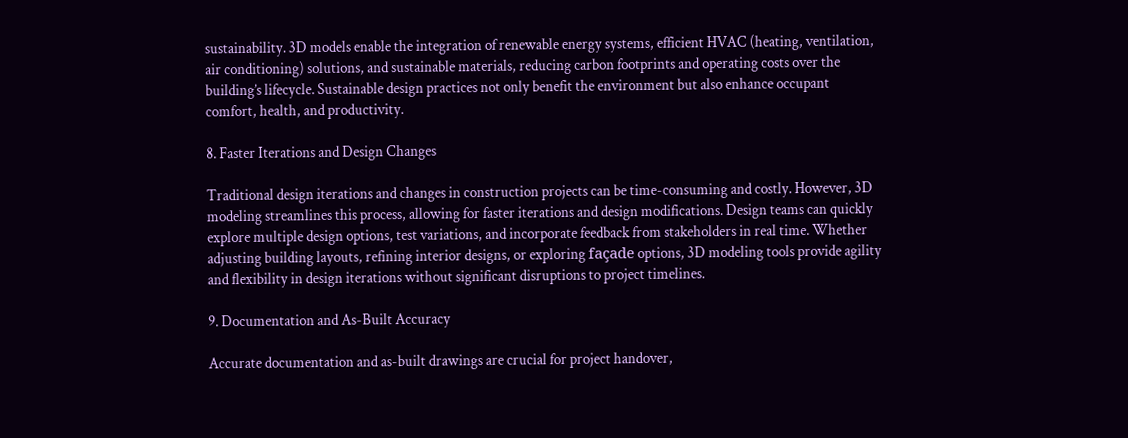sustainability. 3D models enable the integration of renewable energy systems, efficient HVAC (heating, ventilation, air conditioning) solutions, and sustainable materials, reducing carbon footprints and operating costs over the building’s lifecycle. Sustainable design practices not only benefit the environment but also enhance occupant comfort, health, and productivity.

8. Faster Iterations and Design Changes

Traditional design iterations and changes in construction projects can be time-consuming and costly. However, 3D modeling streamlines this process, allowing for faster iterations and design modifications. Design teams can quickly explore multiple design options, test variations, and incorporate feedback from stakeholders in real time. Whether adjusting building layouts, refining interior designs, or exploring façade options, 3D modeling tools provide agility and flexibility in design iterations without significant disruptions to project timelines.

9. Documentation and As-Built Accuracy

Accurate documentation and as-built drawings are crucial for project handover,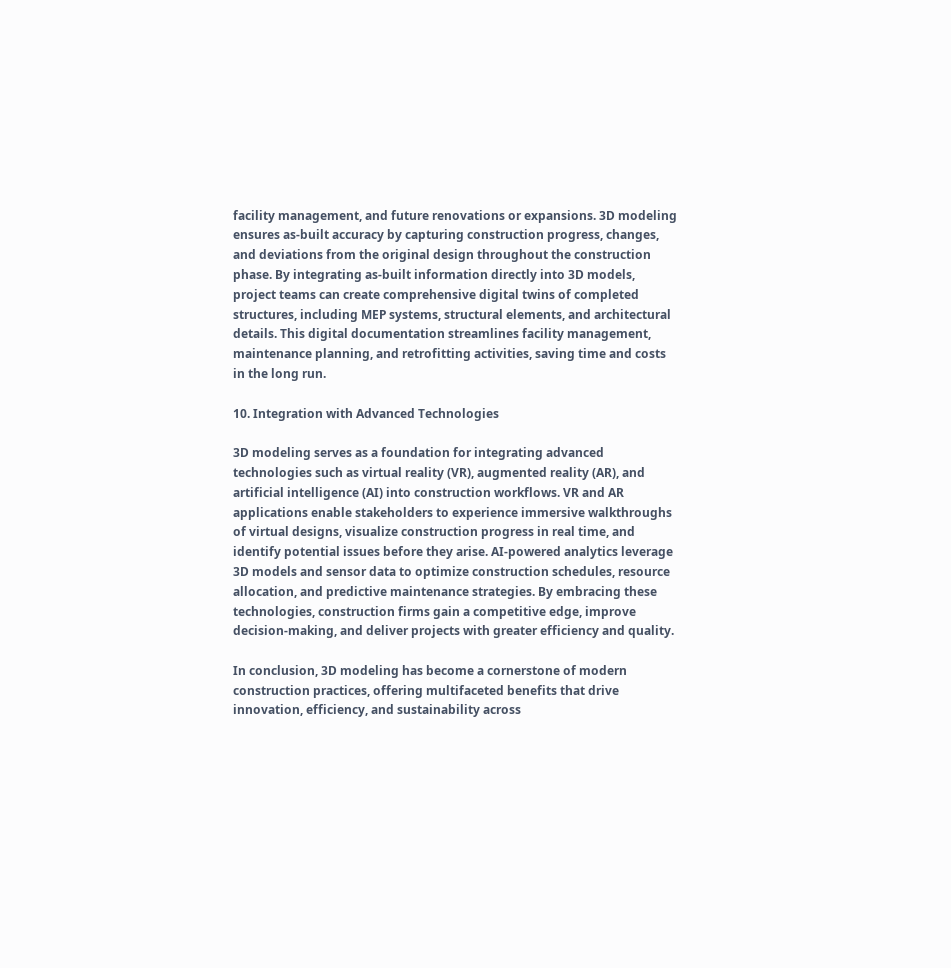facility management, and future renovations or expansions. 3D modeling ensures as-built accuracy by capturing construction progress, changes, and deviations from the original design throughout the construction phase. By integrating as-built information directly into 3D models, project teams can create comprehensive digital twins of completed structures, including MEP systems, structural elements, and architectural details. This digital documentation streamlines facility management, maintenance planning, and retrofitting activities, saving time and costs in the long run.

10. Integration with Advanced Technologies

3D modeling serves as a foundation for integrating advanced technologies such as virtual reality (VR), augmented reality (AR), and artificial intelligence (AI) into construction workflows. VR and AR applications enable stakeholders to experience immersive walkthroughs of virtual designs, visualize construction progress in real time, and identify potential issues before they arise. AI-powered analytics leverage 3D models and sensor data to optimize construction schedules, resource allocation, and predictive maintenance strategies. By embracing these technologies, construction firms gain a competitive edge, improve decision-making, and deliver projects with greater efficiency and quality.

In conclusion, 3D modeling has become a cornerstone of modern construction practices, offering multifaceted benefits that drive innovation, efficiency, and sustainability across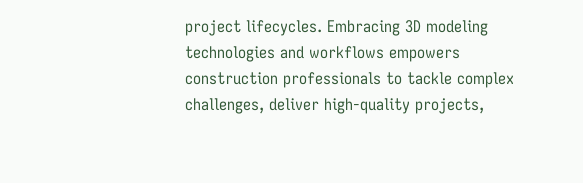project lifecycles. Embracing 3D modeling technologies and workflows empowers construction professionals to tackle complex challenges, deliver high-quality projects,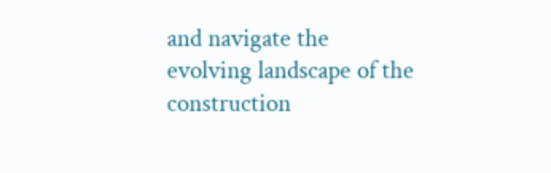and navigate the evolving landscape of the construction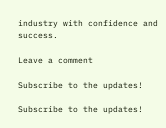industry with confidence and success.

Leave a comment

Subscribe to the updates!

Subscribe to the updates!